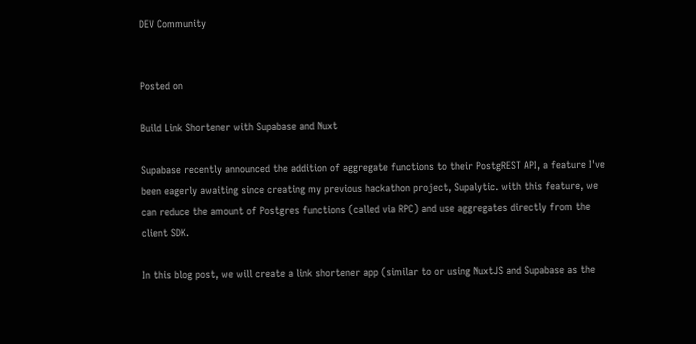DEV Community


Posted on

Build Link Shortener with Supabase and Nuxt

Supabase recently announced the addition of aggregate functions to their PostgREST API, a feature I've been eagerly awaiting since creating my previous hackathon project, Supalytic. with this feature, we can reduce the amount of Postgres functions (called via RPC) and use aggregates directly from the client SDK.

In this blog post, we will create a link shortener app (similar to or using NuxtJS and Supabase as the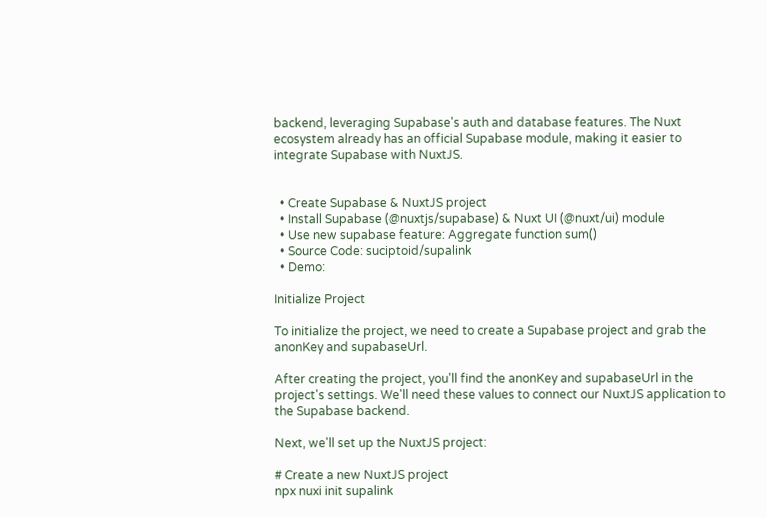backend, leveraging Supabase's auth and database features. The Nuxt ecosystem already has an official Supabase module, making it easier to integrate Supabase with NuxtJS.


  • Create Supabase & NuxtJS project
  • Install Supabase (@nuxtjs/supabase) & Nuxt UI (@nuxt/ui) module
  • Use new supabase feature: Aggregate function sum()
  • Source Code: suciptoid/supalink
  • Demo:

Initialize Project

To initialize the project, we need to create a Supabase project and grab the anonKey and supabaseUrl.

After creating the project, you'll find the anonKey and supabaseUrl in the project's settings. We'll need these values to connect our NuxtJS application to the Supabase backend.

Next, we'll set up the NuxtJS project:

# Create a new NuxtJS project
npx nuxi init supalink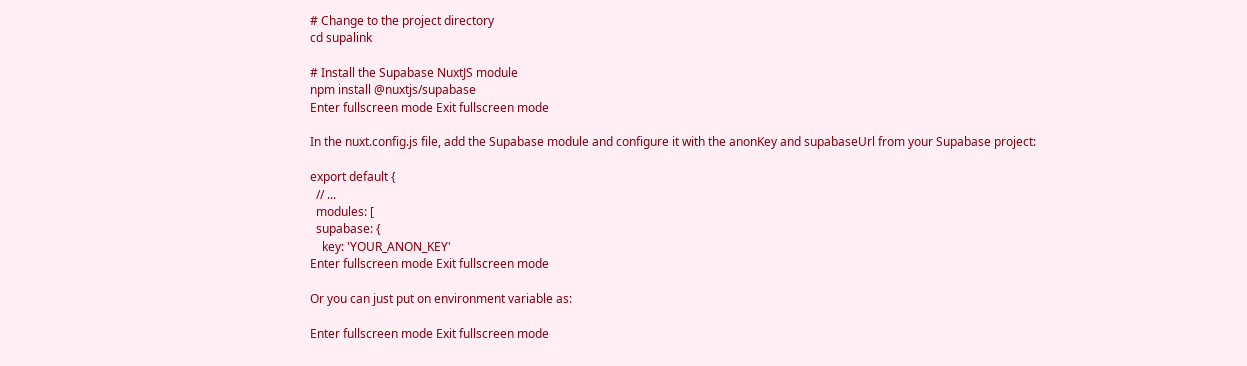# Change to the project directory
cd supalink

# Install the Supabase NuxtJS module
npm install @nuxtjs/supabase
Enter fullscreen mode Exit fullscreen mode

In the nuxt.config.js file, add the Supabase module and configure it with the anonKey and supabaseUrl from your Supabase project:

export default {
  // ...
  modules: [
  supabase: {
    key: 'YOUR_ANON_KEY'
Enter fullscreen mode Exit fullscreen mode

Or you can just put on environment variable as:

Enter fullscreen mode Exit fullscreen mode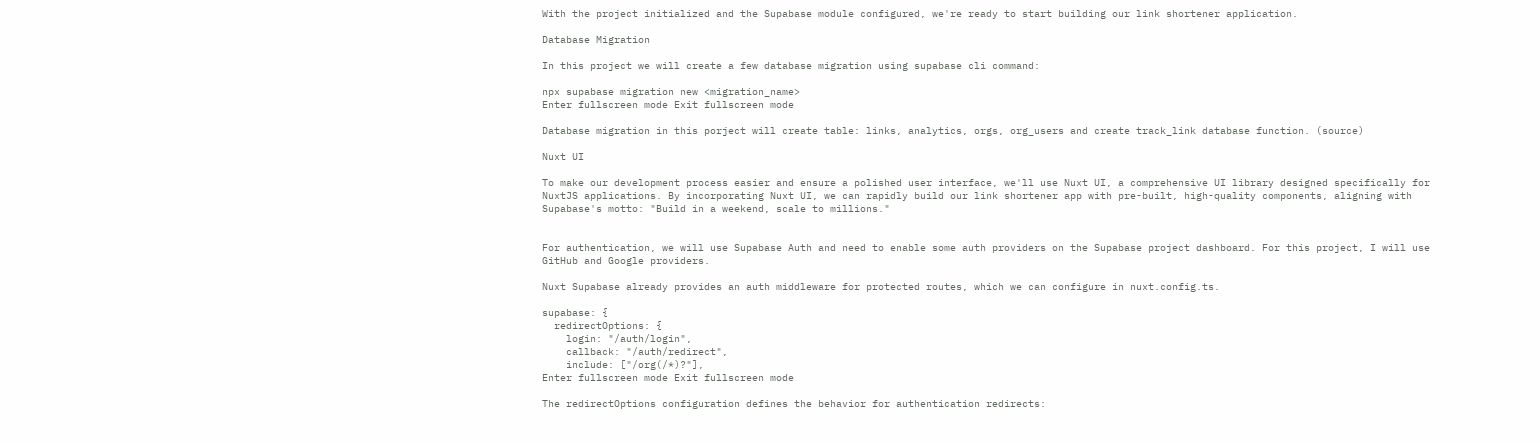With the project initialized and the Supabase module configured, we're ready to start building our link shortener application.

Database Migration

In this project we will create a few database migration using supabase cli command:

npx supabase migration new <migration_name>
Enter fullscreen mode Exit fullscreen mode

Database migration in this porject will create table: links, analytics, orgs, org_users and create track_link database function. (source)

Nuxt UI

To make our development process easier and ensure a polished user interface, we'll use Nuxt UI, a comprehensive UI library designed specifically for NuxtJS applications. By incorporating Nuxt UI, we can rapidly build our link shortener app with pre-built, high-quality components, aligning with Supabase's motto: "Build in a weekend, scale to millions."


For authentication, we will use Supabase Auth and need to enable some auth providers on the Supabase project dashboard. For this project, I will use GitHub and Google providers.

Nuxt Supabase already provides an auth middleware for protected routes, which we can configure in nuxt.config.ts.

supabase: {
  redirectOptions: {
    login: "/auth/login",
    callback: "/auth/redirect",
    include: ["/org(/*)?"],
Enter fullscreen mode Exit fullscreen mode

The redirectOptions configuration defines the behavior for authentication redirects: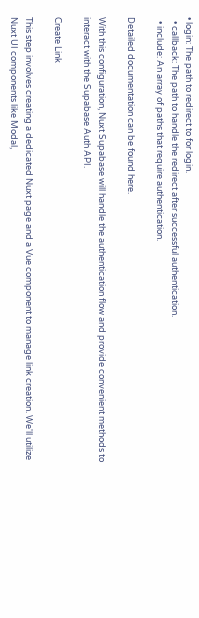• login: The path to redirect to for login.
  • callback: The path to handle the redirect after successful authentication.
  • include: An array of paths that require authentication.

Detailed documentation can be found here.

With this configuration, Nuxt Supabase will handle the authentication flow and provide convenient methods to interact with the Supabase Auth API.

Create Link

This step involves creating a dedicated Nuxt page and a Vue component to manage link creation. We'll utilize Nuxt UI components like Modal,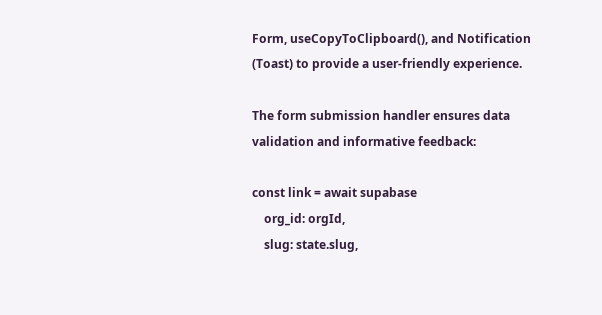Form, useCopyToClipboard(), and Notification (Toast) to provide a user-friendly experience.

The form submission handler ensures data validation and informative feedback:

const link = await supabase
    org_id: orgId,
    slug: state.slug,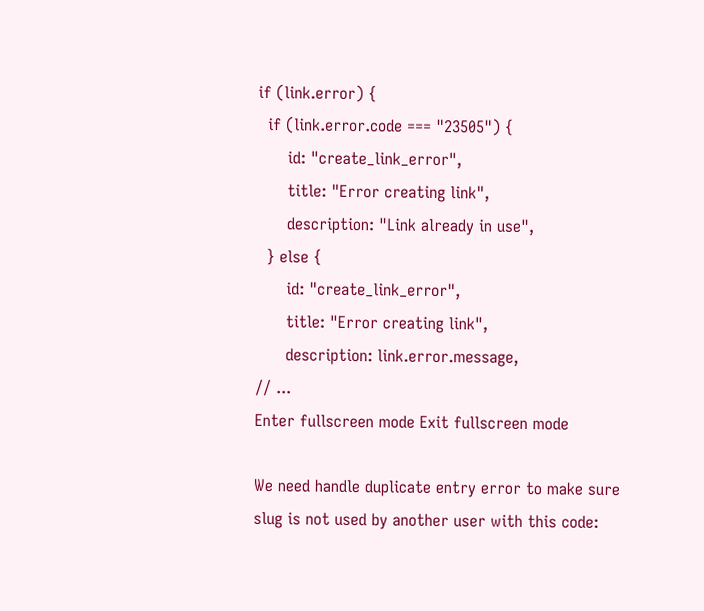if (link.error) {
  if (link.error.code === "23505") {
      id: "create_link_error",
      title: "Error creating link",
      description: "Link already in use",
  } else {
      id: "create_link_error",
      title: "Error creating link",
      description: link.error.message,
// ...
Enter fullscreen mode Exit fullscreen mode

We need handle duplicate entry error to make sure slug is not used by another user with this code: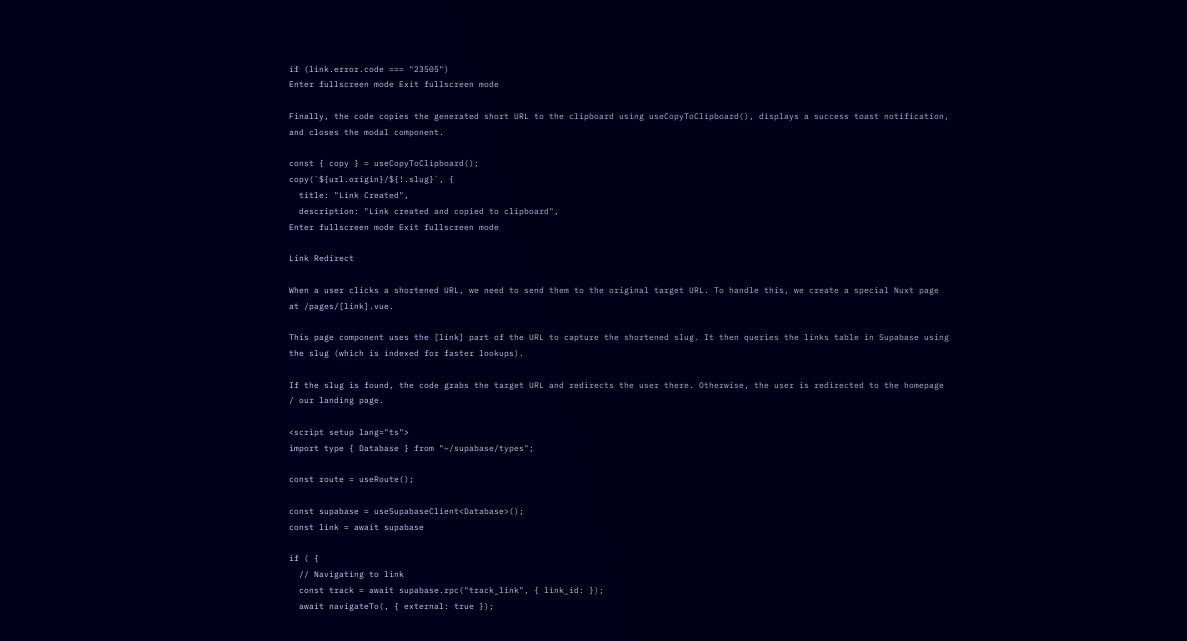if (link.error.code === "23505")
Enter fullscreen mode Exit fullscreen mode

Finally, the code copies the generated short URL to the clipboard using useCopyToClipboard(), displays a success toast notification, and closes the modal component.

const { copy } = useCopyToClipboard();
copy(`${url.origin}/${!.slug}`, {
  title: "Link Created",
  description: "Link created and copied to clipboard",
Enter fullscreen mode Exit fullscreen mode

Link Redirect

When a user clicks a shortened URL, we need to send them to the original target URL. To handle this, we create a special Nuxt page at /pages/[link].vue.

This page component uses the [link] part of the URL to capture the shortened slug. It then queries the links table in Supabase using the slug (which is indexed for faster lookups).

If the slug is found, the code grabs the target URL and redirects the user there. Otherwise, the user is redirected to the homepage / our landing page.

<script setup lang="ts">
import type { Database } from "~/supabase/types";

const route = useRoute();

const supabase = useSupabaseClient<Database>();
const link = await supabase

if ( {
  // Navigating to link
  const track = await supabase.rpc("track_link", { link_id: });
  await navigateTo(, { external: true });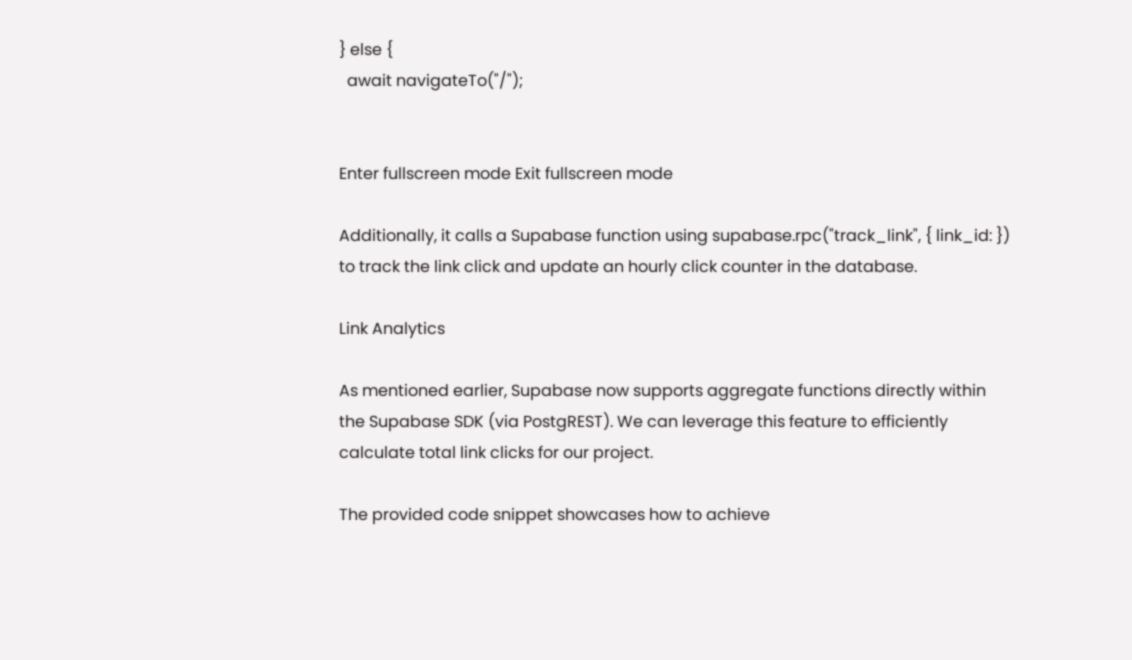} else {
  await navigateTo("/");


Enter fullscreen mode Exit fullscreen mode

Additionally, it calls a Supabase function using supabase.rpc("track_link", { link_id: }) to track the link click and update an hourly click counter in the database.

Link Analytics

As mentioned earlier, Supabase now supports aggregate functions directly within the Supabase SDK (via PostgREST). We can leverage this feature to efficiently calculate total link clicks for our project.

The provided code snippet showcases how to achieve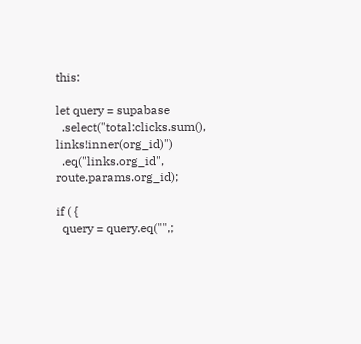this:

let query = supabase
  .select("total:clicks.sum(), links!inner(org_id)")
  .eq("links.org_id", route.params.org_id);

if ( {
  query = query.eq("",;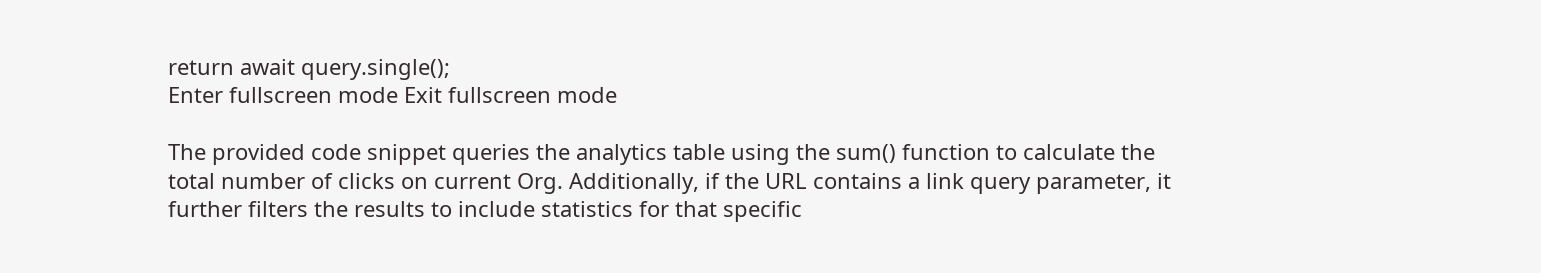return await query.single();
Enter fullscreen mode Exit fullscreen mode

The provided code snippet queries the analytics table using the sum() function to calculate the total number of clicks on current Org. Additionally, if the URL contains a link query parameter, it further filters the results to include statistics for that specific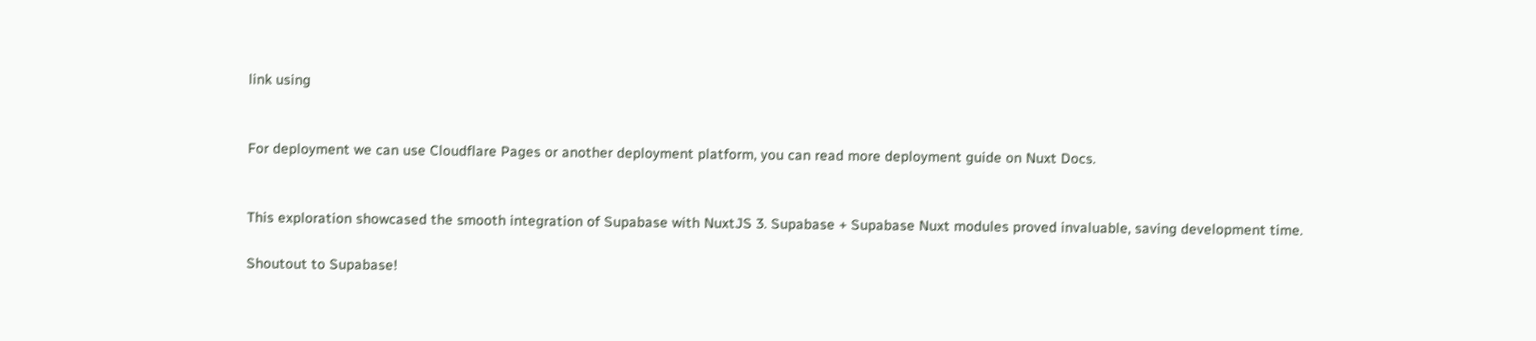link using


For deployment we can use Cloudflare Pages or another deployment platform, you can read more deployment guide on Nuxt Docs.


This exploration showcased the smooth integration of Supabase with NuxtJS 3. Supabase + Supabase Nuxt modules proved invaluable, saving development time.

Shoutout to Supabase!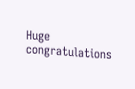Huge congratulations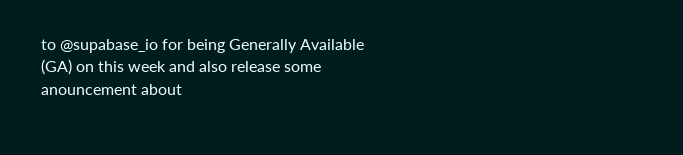to @supabase_io for being Generally Available (GA) on this week and also release some anouncement about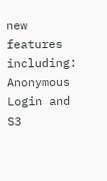new features including: Anonymous Login and S3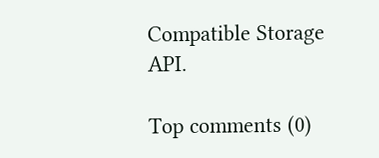Compatible Storage API.

Top comments (0)